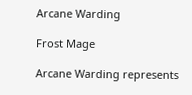Arcane Warding

Frost Mage

Arcane Warding represents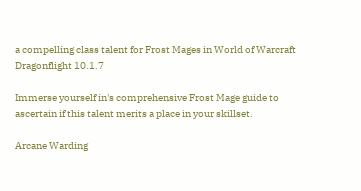a compelling class talent for Frost Mages in World of Warcraft Dragonflight 10.1.7

Immerse yourself in's comprehensive Frost Mage guide to ascertain if this talent merits a place in your skillset.

Arcane Warding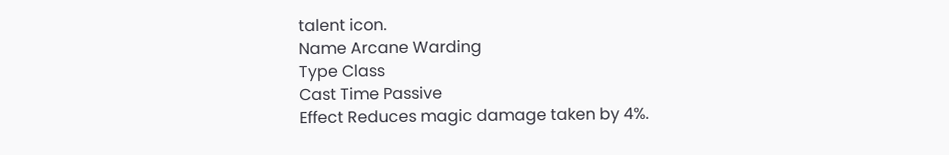talent icon.
Name Arcane Warding
Type Class
Cast Time Passive
Effect Reduces magic damage taken by 4%.